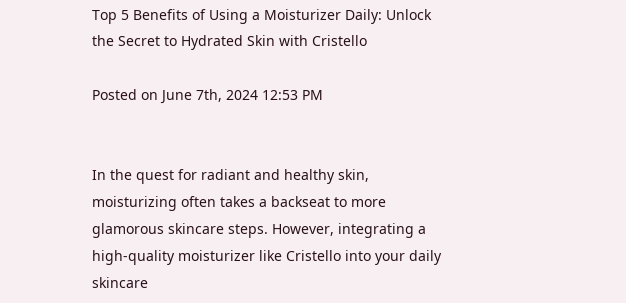Top 5 Benefits of Using a Moisturizer Daily: Unlock the Secret to Hydrated Skin with Cristello

Posted on June 7th, 2024 12:53 PM


In the quest for radiant and healthy skin, moisturizing often takes a backseat to more glamorous skincare steps. However, integrating a high-quality moisturizer like Cristello into your daily skincare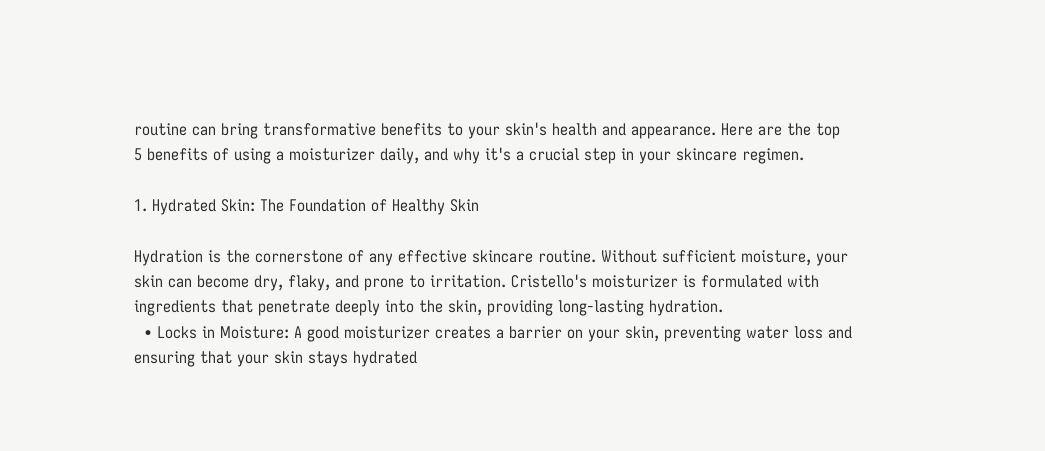routine can bring transformative benefits to your skin's health and appearance. Here are the top 5 benefits of using a moisturizer daily, and why it's a crucial step in your skincare regimen.

1. Hydrated Skin: The Foundation of Healthy Skin

Hydration is the cornerstone of any effective skincare routine. Without sufficient moisture, your skin can become dry, flaky, and prone to irritation. Cristello's moisturizer is formulated with ingredients that penetrate deeply into the skin, providing long-lasting hydration.
  • Locks in Moisture: A good moisturizer creates a barrier on your skin, preventing water loss and ensuring that your skin stays hydrated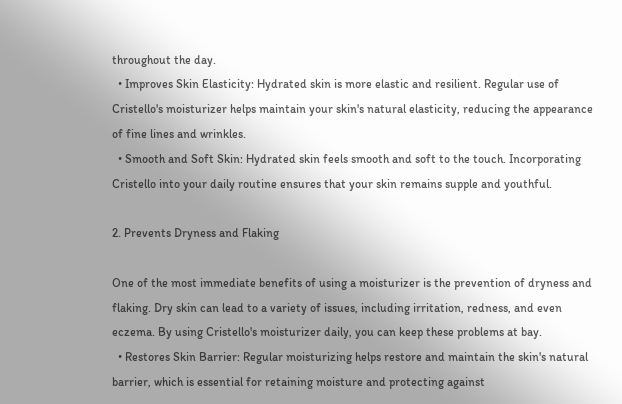throughout the day.
  • Improves Skin Elasticity: Hydrated skin is more elastic and resilient. Regular use of Cristello's moisturizer helps maintain your skin's natural elasticity, reducing the appearance of fine lines and wrinkles.
  • Smooth and Soft Skin: Hydrated skin feels smooth and soft to the touch. Incorporating Cristello into your daily routine ensures that your skin remains supple and youthful.

2. Prevents Dryness and Flaking

One of the most immediate benefits of using a moisturizer is the prevention of dryness and flaking. Dry skin can lead to a variety of issues, including irritation, redness, and even eczema. By using Cristello's moisturizer daily, you can keep these problems at bay.
  • Restores Skin Barrier: Regular moisturizing helps restore and maintain the skin's natural barrier, which is essential for retaining moisture and protecting against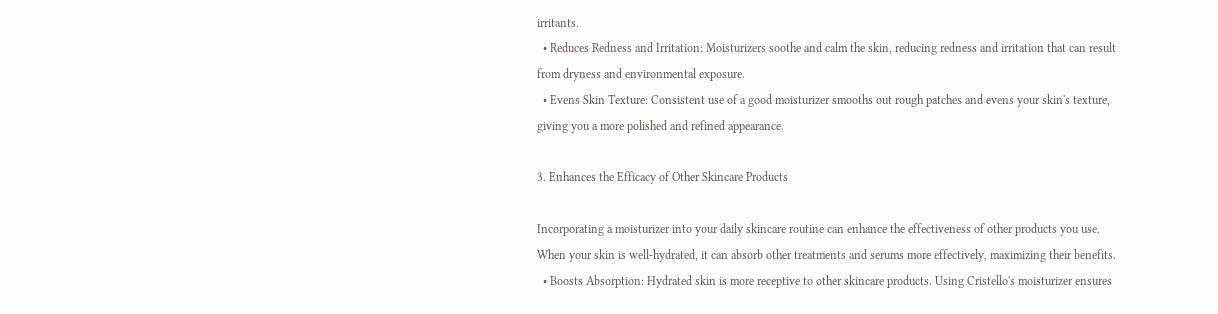irritants.
  • Reduces Redness and Irritation: Moisturizers soothe and calm the skin, reducing redness and irritation that can result from dryness and environmental exposure.
  • Evens Skin Texture: Consistent use of a good moisturizer smooths out rough patches and evens your skin's texture, giving you a more polished and refined appearance.

3. Enhances the Efficacy of Other Skincare Products

Incorporating a moisturizer into your daily skincare routine can enhance the effectiveness of other products you use. When your skin is well-hydrated, it can absorb other treatments and serums more effectively, maximizing their benefits.
  • Boosts Absorption: Hydrated skin is more receptive to other skincare products. Using Cristello's moisturizer ensures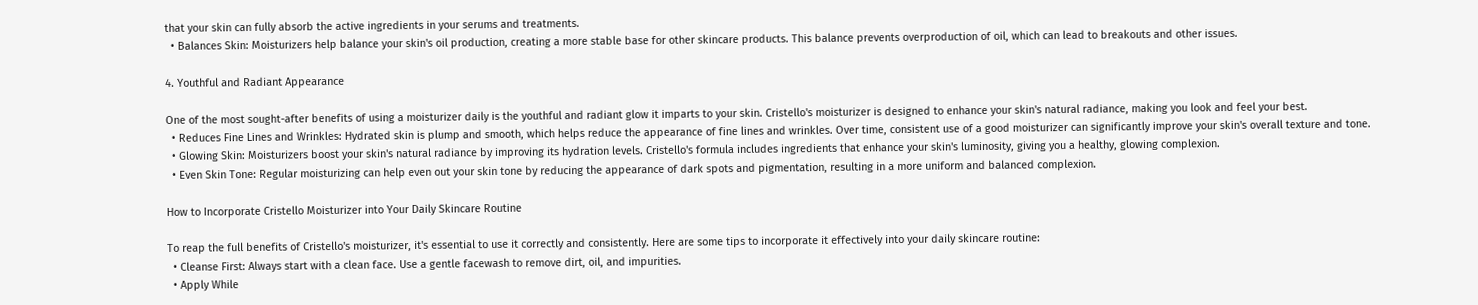that your skin can fully absorb the active ingredients in your serums and treatments.
  • Balances Skin: Moisturizers help balance your skin's oil production, creating a more stable base for other skincare products. This balance prevents overproduction of oil, which can lead to breakouts and other issues.

4. Youthful and Radiant Appearance

One of the most sought-after benefits of using a moisturizer daily is the youthful and radiant glow it imparts to your skin. Cristello's moisturizer is designed to enhance your skin's natural radiance, making you look and feel your best.
  • Reduces Fine Lines and Wrinkles: Hydrated skin is plump and smooth, which helps reduce the appearance of fine lines and wrinkles. Over time, consistent use of a good moisturizer can significantly improve your skin's overall texture and tone.
  • Glowing Skin: Moisturizers boost your skin's natural radiance by improving its hydration levels. Cristello's formula includes ingredients that enhance your skin's luminosity, giving you a healthy, glowing complexion.
  • Even Skin Tone: Regular moisturizing can help even out your skin tone by reducing the appearance of dark spots and pigmentation, resulting in a more uniform and balanced complexion.

How to Incorporate Cristello Moisturizer into Your Daily Skincare Routine

To reap the full benefits of Cristello's moisturizer, it's essential to use it correctly and consistently. Here are some tips to incorporate it effectively into your daily skincare routine:
  • Cleanse First: Always start with a clean face. Use a gentle facewash to remove dirt, oil, and impurities.
  • Apply While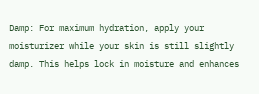Damp: For maximum hydration, apply your moisturizer while your skin is still slightly damp. This helps lock in moisture and enhances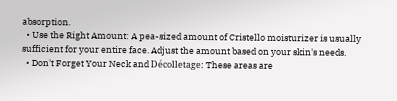absorption.
  • Use the Right Amount: A pea-sized amount of Cristello moisturizer is usually sufficient for your entire face. Adjust the amount based on your skin's needs.
  • Don't Forget Your Neck and Décolletage: These areas are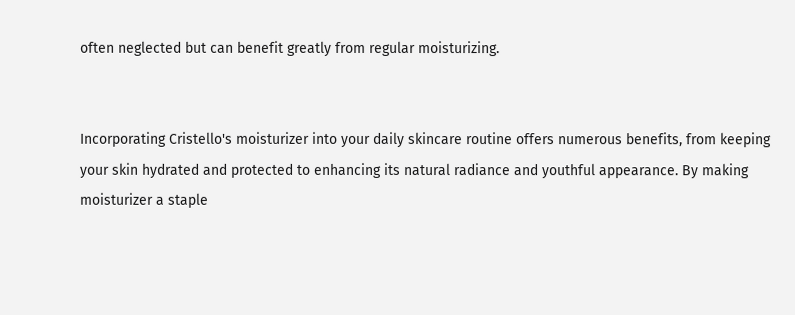often neglected but can benefit greatly from regular moisturizing.


Incorporating Cristello's moisturizer into your daily skincare routine offers numerous benefits, from keeping your skin hydrated and protected to enhancing its natural radiance and youthful appearance. By making moisturizer a staple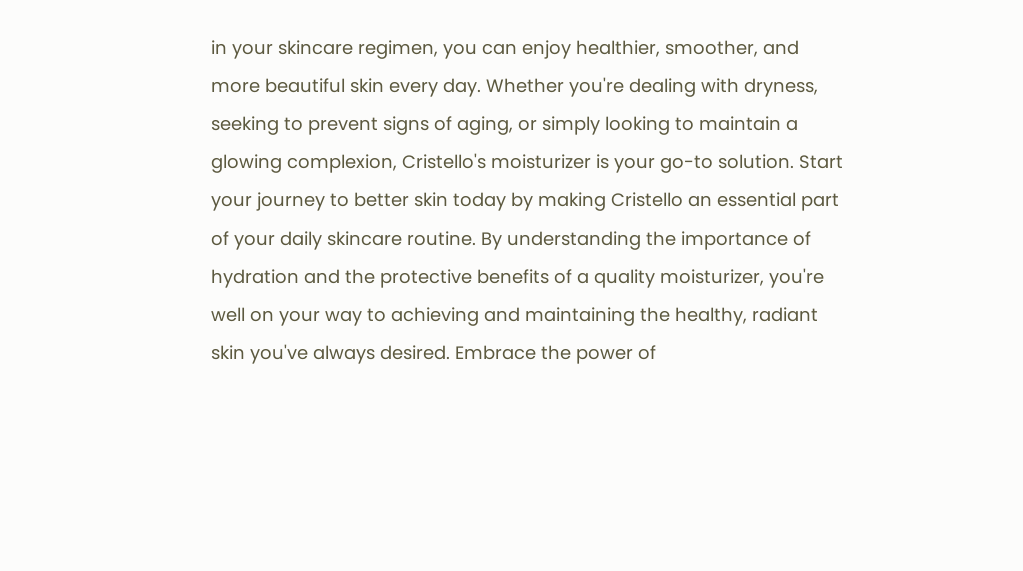in your skincare regimen, you can enjoy healthier, smoother, and more beautiful skin every day. Whether you're dealing with dryness, seeking to prevent signs of aging, or simply looking to maintain a glowing complexion, Cristello's moisturizer is your go-to solution. Start your journey to better skin today by making Cristello an essential part of your daily skincare routine. By understanding the importance of hydration and the protective benefits of a quality moisturizer, you're well on your way to achieving and maintaining the healthy, radiant skin you've always desired. Embrace the power of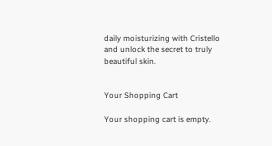daily moisturizing with Cristello and unlock the secret to truly beautiful skin.


Your Shopping Cart

Your shopping cart is empty.